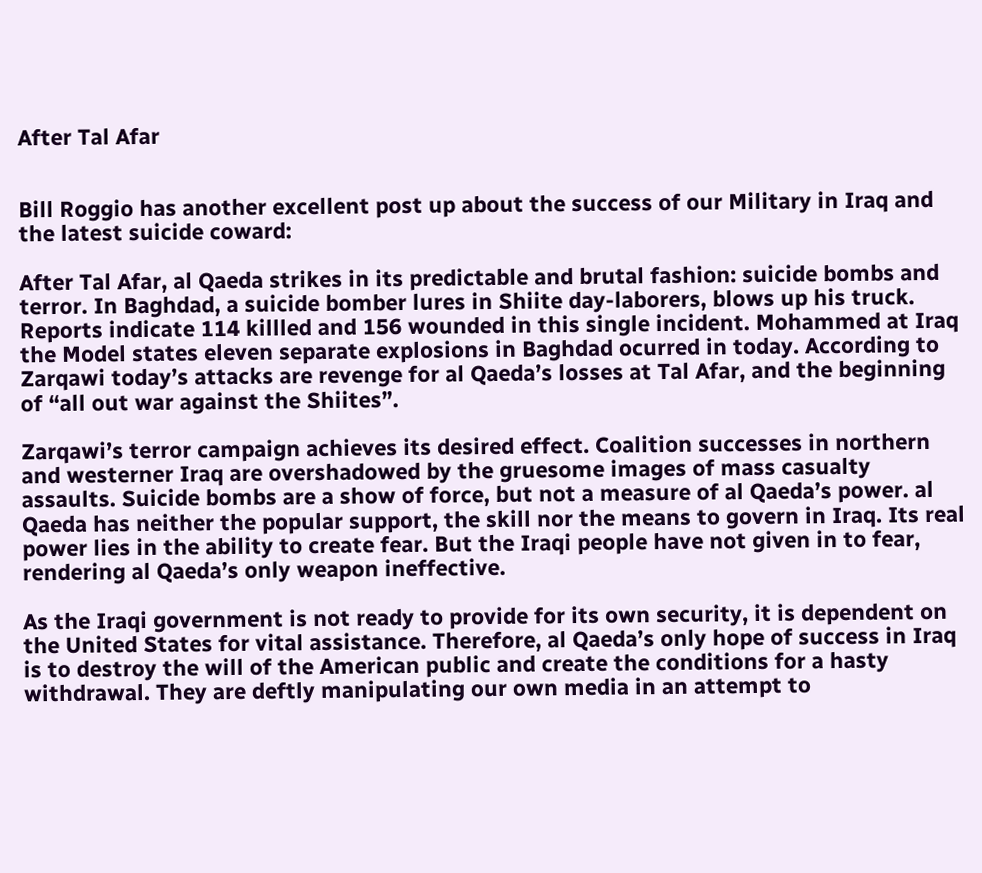After Tal Afar


Bill Roggio has another excellent post up about the success of our Military in Iraq and the latest suicide coward:

After Tal Afar, al Qaeda strikes in its predictable and brutal fashion: suicide bombs and terror. In Baghdad, a suicide bomber lures in Shiite day-laborers, blows up his truck. Reports indicate 114 killled and 156 wounded in this single incident. Mohammed at Iraq the Model states eleven separate explosions in Baghdad ocurred in today. According to Zarqawi today’s attacks are revenge for al Qaeda’s losses at Tal Afar, and the beginning of “all out war against the Shiites”.

Zarqawi’s terror campaign achieves its desired effect. Coalition successes in northern and westerner Iraq are overshadowed by the gruesome images of mass casualty assaults. Suicide bombs are a show of force, but not a measure of al Qaeda’s power. al Qaeda has neither the popular support, the skill nor the means to govern in Iraq. Its real power lies in the ability to create fear. But the Iraqi people have not given in to fear, rendering al Qaeda’s only weapon ineffective.

As the Iraqi government is not ready to provide for its own security, it is dependent on the United States for vital assistance. Therefore, al Qaeda’s only hope of success in Iraq is to destroy the will of the American public and create the conditions for a hasty withdrawal. They are deftly manipulating our own media in an attempt to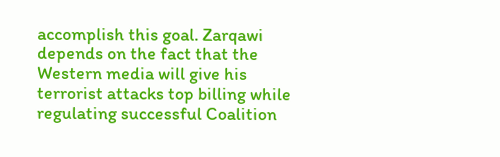accomplish this goal. Zarqawi depends on the fact that the Western media will give his terrorist attacks top billing while regulating successful Coalition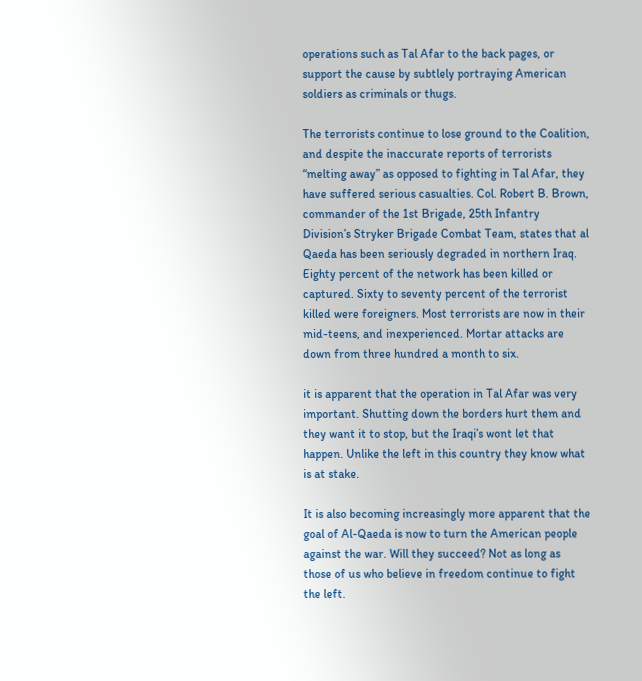operations such as Tal Afar to the back pages, or support the cause by subtlely portraying American soldiers as criminals or thugs.

The terrorists continue to lose ground to the Coalition, and despite the inaccurate reports of terrorists “melting away” as opposed to fighting in Tal Afar, they have suffered serious casualties. Col. Robert B. Brown, commander of the 1st Brigade, 25th Infantry Division’s Stryker Brigade Combat Team, states that al Qaeda has been seriously degraded in northern Iraq. Eighty percent of the network has been killed or captured. Sixty to seventy percent of the terrorist killed were foreigners. Most terrorists are now in their mid-teens, and inexperienced. Mortar attacks are down from three hundred a month to six.

it is apparent that the operation in Tal Afar was very important. Shutting down the borders hurt them and they want it to stop, but the Iraqi’s wont let that happen. Unlike the left in this country they know what is at stake.

It is also becoming increasingly more apparent that the goal of Al-Qaeda is now to turn the American people against the war. Will they succeed? Not as long as those of us who believe in freedom continue to fight the left.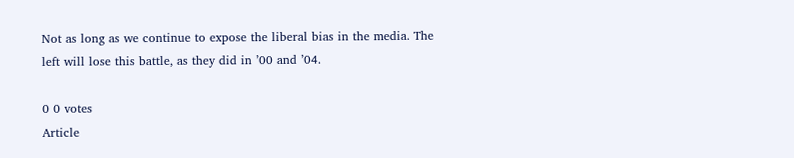Not as long as we continue to expose the liberal bias in the media. The left will lose this battle, as they did in ’00 and ’04.

0 0 votes
Article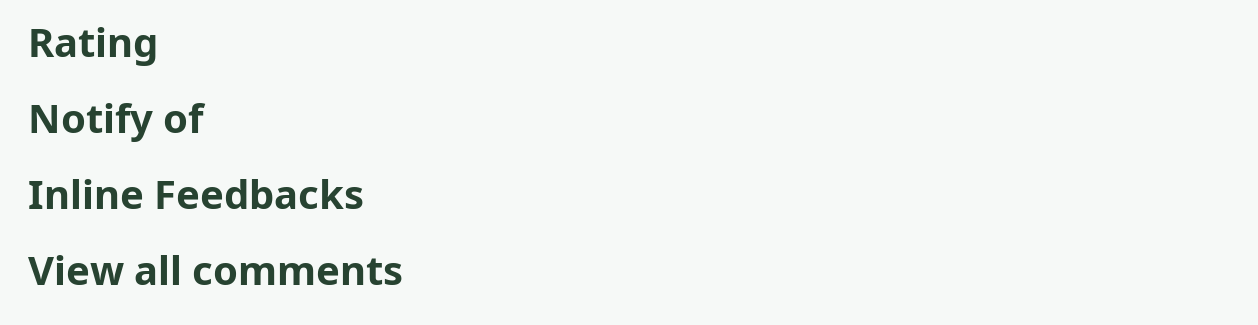Rating
Notify of
Inline Feedbacks
View all comments